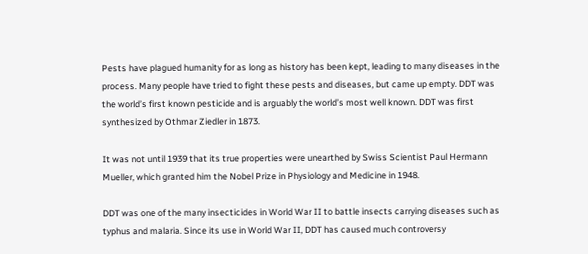Pests have plagued humanity for as long as history has been kept, leading to many diseases in the process. Many people have tried to fight these pests and diseases, but came up empty. DDT was the world’s first known pesticide and is arguably the world’s most well known. DDT was first synthesized by Othmar Ziedler in 1873.

It was not until 1939 that its true properties were unearthed by Swiss Scientist Paul Hermann Mueller, which granted him the Nobel Prize in Physiology and Medicine in 1948.

DDT was one of the many insecticides in World War II to battle insects carrying diseases such as typhus and malaria. Since its use in World War II, DDT has caused much controversy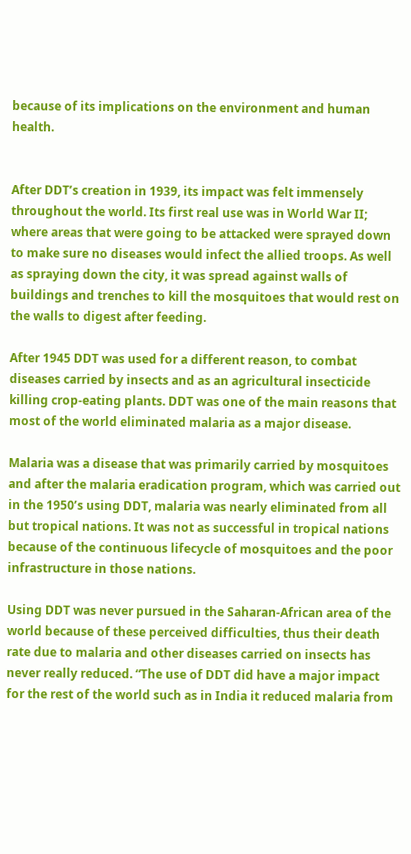because of its implications on the environment and human health.


After DDT’s creation in 1939, its impact was felt immensely throughout the world. Its first real use was in World War II; where areas that were going to be attacked were sprayed down to make sure no diseases would infect the allied troops. As well as spraying down the city, it was spread against walls of buildings and trenches to kill the mosquitoes that would rest on the walls to digest after feeding.

After 1945 DDT was used for a different reason, to combat diseases carried by insects and as an agricultural insecticide killing crop-eating plants. DDT was one of the main reasons that most of the world eliminated malaria as a major disease.

Malaria was a disease that was primarily carried by mosquitoes and after the malaria eradication program, which was carried out in the 1950’s using DDT, malaria was nearly eliminated from all but tropical nations. It was not as successful in tropical nations because of the continuous lifecycle of mosquitoes and the poor infrastructure in those nations.

Using DDT was never pursued in the Saharan-African area of the world because of these perceived difficulties, thus their death rate due to malaria and other diseases carried on insects has never really reduced. “The use of DDT did have a major impact for the rest of the world such as in India it reduced malaria from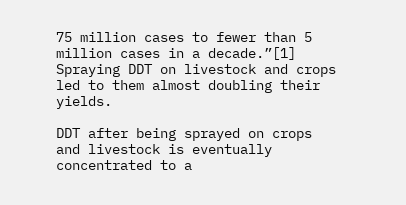75 million cases to fewer than 5 million cases in a decade.”[1] Spraying DDT on livestock and crops led to them almost doubling their yields.

DDT after being sprayed on crops and livestock is eventually concentrated to a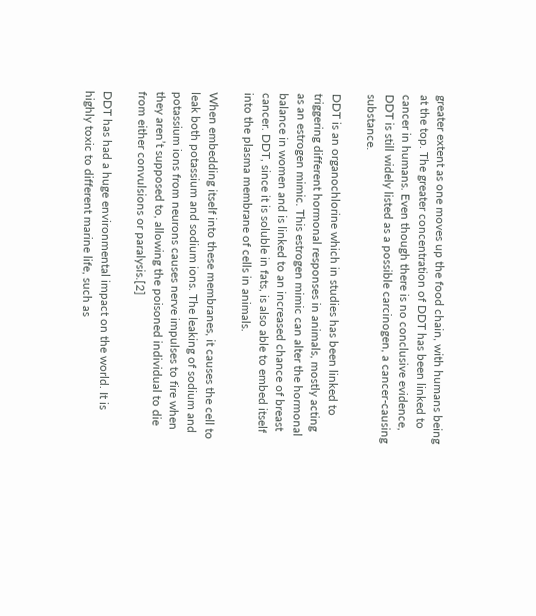greater extent as one moves up the food chain, with humans being at the top. The greater concentration of DDT has been linked to cancer in humans. Even though there is no conclusive evidence, DDT is still widely listed as a possible carcinogen, a cancer-causing substance.

DDT is an organochlorine which in studies has been linked to triggering different hormonal responses in animals, mostly acting as an estrogen mimic. This estrogen mimic can alter the hormonal balance in women and is linked to an increased chance of breast cancer. DDT, since it is soluble in fats, is also able to embed itself into the plasma membrane of cells in animals.

When embedding itself into these membranes, it causes the cell to leak both potassium and sodium ions. The leaking of sodium and potassium ions from neurons causes nerve impulses to fire when they aren’t supposed to, allowing the poisoned individual to die from either convulsions or paralysis.[2]

DDT has had a huge environmental impact on the world. It is highly toxic to different marine life, such as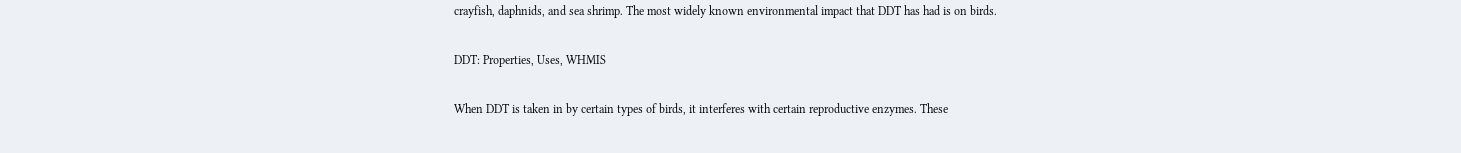crayfish, daphnids, and sea shrimp. The most widely known environmental impact that DDT has had is on birds.

DDT: Properties, Uses, WHMIS

When DDT is taken in by certain types of birds, it interferes with certain reproductive enzymes. These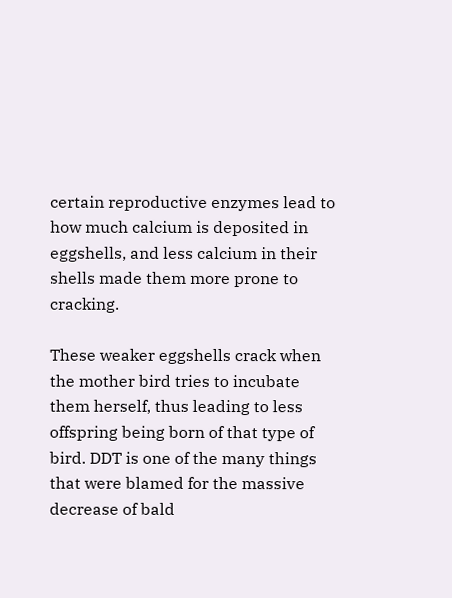certain reproductive enzymes lead to how much calcium is deposited in eggshells, and less calcium in their shells made them more prone to cracking.

These weaker eggshells crack when the mother bird tries to incubate them herself, thus leading to less offspring being born of that type of bird. DDT is one of the many things that were blamed for the massive decrease of bald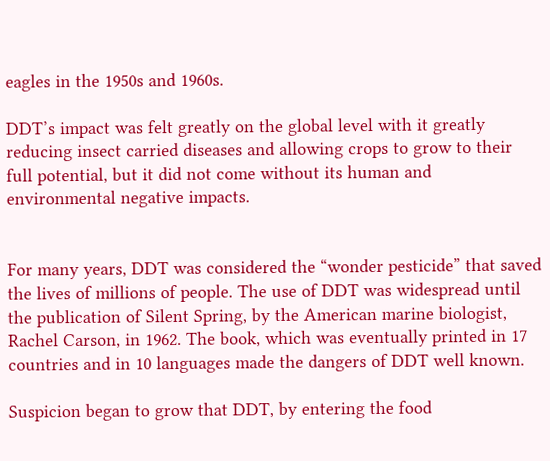eagles in the 1950s and 1960s.

DDT’s impact was felt greatly on the global level with it greatly reducing insect carried diseases and allowing crops to grow to their full potential, but it did not come without its human and environmental negative impacts.


For many years, DDT was considered the “wonder pesticide” that saved the lives of millions of people. The use of DDT was widespread until the publication of Silent Spring, by the American marine biologist, Rachel Carson, in 1962. The book, which was eventually printed in 17 countries and in 10 languages made the dangers of DDT well known.

Suspicion began to grow that DDT, by entering the food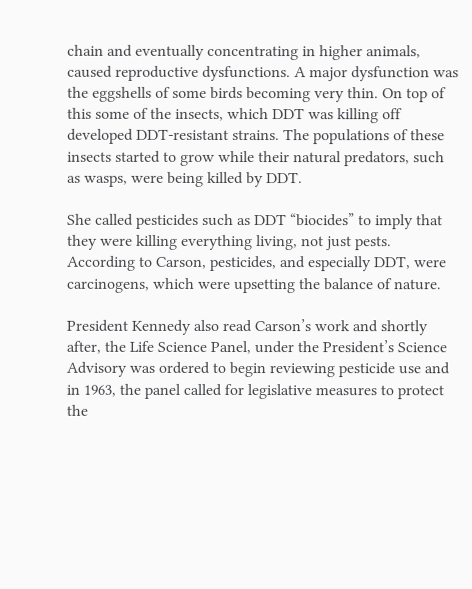chain and eventually concentrating in higher animals, caused reproductive dysfunctions. A major dysfunction was the eggshells of some birds becoming very thin. On top of this some of the insects, which DDT was killing off developed DDT-resistant strains. The populations of these insects started to grow while their natural predators, such as wasps, were being killed by DDT.

She called pesticides such as DDT “biocides” to imply that they were killing everything living, not just pests. According to Carson, pesticides, and especially DDT, were carcinogens, which were upsetting the balance of nature.

President Kennedy also read Carson’s work and shortly after, the Life Science Panel, under the President’s Science Advisory was ordered to begin reviewing pesticide use and in 1963, the panel called for legislative measures to protect the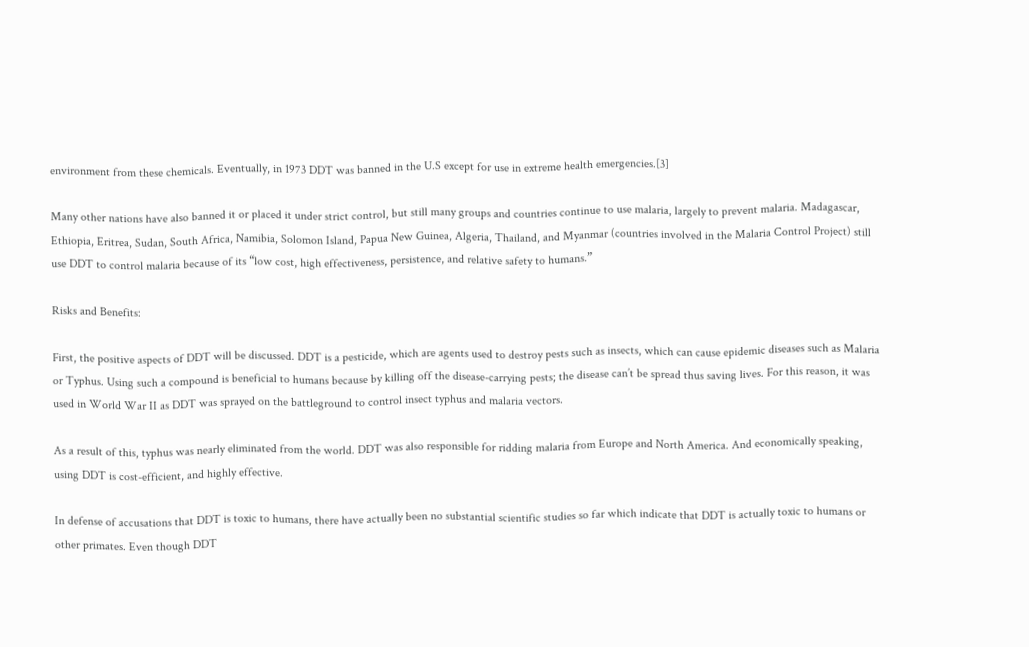environment from these chemicals. Eventually, in 1973 DDT was banned in the U.S except for use in extreme health emergencies.[3]

Many other nations have also banned it or placed it under strict control, but still many groups and countries continue to use malaria, largely to prevent malaria. Madagascar, Ethiopia, Eritrea, Sudan, South Africa, Namibia, Solomon Island, Papua New Guinea, Algeria, Thailand, and Myanmar (countries involved in the Malaria Control Project) still use DDT to control malaria because of its “low cost, high effectiveness, persistence, and relative safety to humans.”

Risks and Benefits:

First, the positive aspects of DDT will be discussed. DDT is a pesticide, which are agents used to destroy pests such as insects, which can cause epidemic diseases such as Malaria or Typhus. Using such a compound is beneficial to humans because by killing off the disease-carrying pests; the disease can’t be spread thus saving lives. For this reason, it was used in World War II as DDT was sprayed on the battleground to control insect typhus and malaria vectors.

As a result of this, typhus was nearly eliminated from the world. DDT was also responsible for ridding malaria from Europe and North America. And economically speaking, using DDT is cost-efficient, and highly effective.

In defense of accusations that DDT is toxic to humans, there have actually been no substantial scientific studies so far which indicate that DDT is actually toxic to humans or other primates. Even though DDT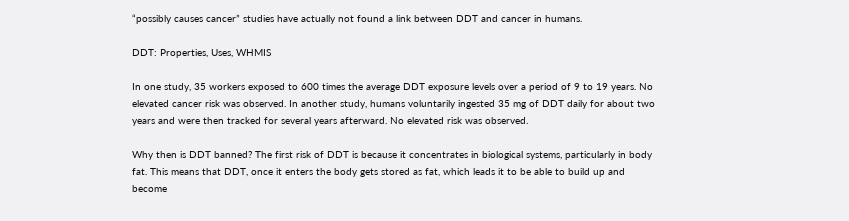“possibly causes cancer” studies have actually not found a link between DDT and cancer in humans.

DDT: Properties, Uses, WHMIS

In one study, 35 workers exposed to 600 times the average DDT exposure levels over a period of 9 to 19 years. No elevated cancer risk was observed. In another study, humans voluntarily ingested 35 mg of DDT daily for about two years and were then tracked for several years afterward. No elevated risk was observed.

Why then is DDT banned? The first risk of DDT is because it concentrates in biological systems, particularly in body fat. This means that DDT, once it enters the body gets stored as fat, which leads it to be able to build up and become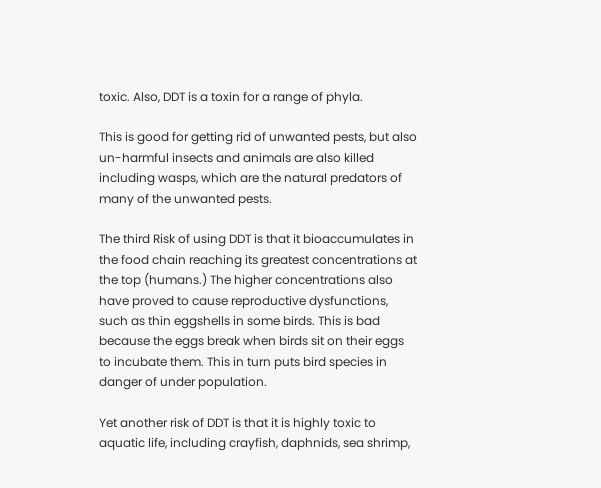toxic. Also, DDT is a toxin for a range of phyla.

This is good for getting rid of unwanted pests, but also un-harmful insects and animals are also killed including wasps, which are the natural predators of many of the unwanted pests.

The third Risk of using DDT is that it bioaccumulates in the food chain reaching its greatest concentrations at the top (humans.) The higher concentrations also have proved to cause reproductive dysfunctions, such as thin eggshells in some birds. This is bad because the eggs break when birds sit on their eggs to incubate them. This in turn puts bird species in danger of under population.

Yet another risk of DDT is that it is highly toxic to aquatic life, including crayfish, daphnids, sea shrimp,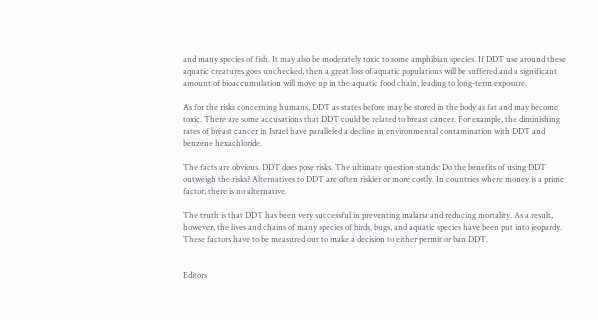and many species of fish. It may also be moderately toxic to some amphibian species. If DDT use around these aquatic creatures goes unchecked, then a great loss of aquatic populations will be suffered and a significant amount of bioaccumulation will move up in the aquatic food chain, leading to long-term exposure.

As for the risks concerning humans, DDT as states before may be stored in the body as fat and may become toxic. There are some accusations that DDT could be related to breast cancer. For example, the diminishing rates of breast cancer in Israel have paralleled a decline in environmental contamination with DDT and benzene hexachloride.

The facts are obvious. DDT does pose risks. The ultimate question stands: Do the benefits of using DDT outweigh the risks? Alternatives to DDT are often riskier or more costly. In countries where money is a prime factor, there is no alternative.

The truth is that DDT has been very successful in preventing malaria and reducing mortality. As a result, however, the lives and chains of many species of birds, bugs, and aquatic species have been put into jeopardy. These factors have to be measured out to make a decision to either permit or ban DDT.


Editors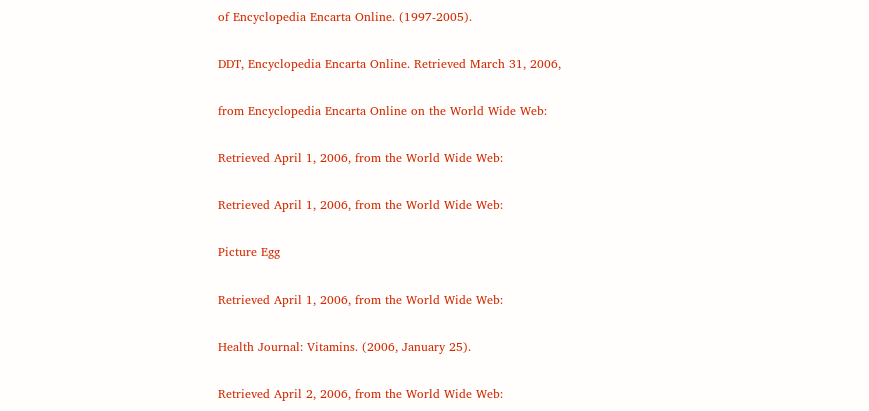of Encyclopedia Encarta Online. (1997-2005).

DDT, Encyclopedia Encarta Online. Retrieved March 31, 2006,

from Encyclopedia Encarta Online on the World Wide Web:

Retrieved April 1, 2006, from the World Wide Web:

Retrieved April 1, 2006, from the World Wide Web:

Picture Egg

Retrieved April 1, 2006, from the World Wide Web:

Health Journal: Vitamins. (2006, January 25).

Retrieved April 2, 2006, from the World Wide Web: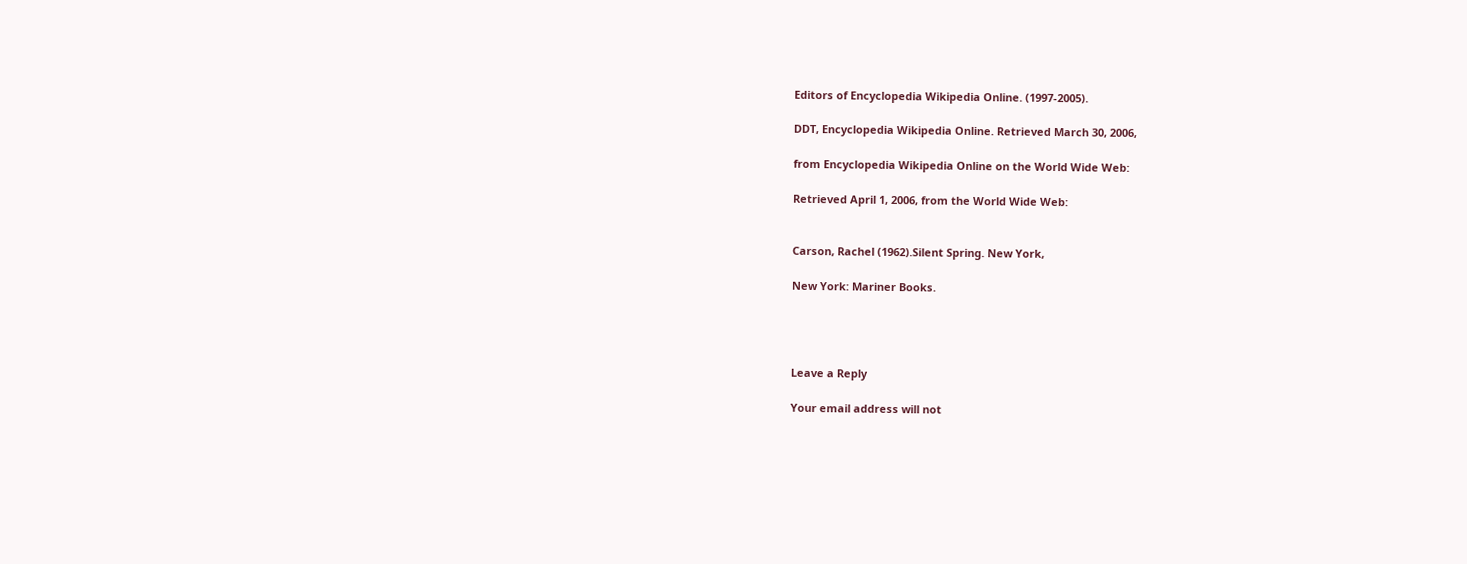Editors of Encyclopedia Wikipedia Online. (1997-2005).

DDT, Encyclopedia Wikipedia Online. Retrieved March 30, 2006,

from Encyclopedia Wikipedia Online on the World Wide Web:

Retrieved April 1, 2006, from the World Wide Web:


Carson, Rachel (1962).Silent Spring. New York,

New York: Mariner Books.




Leave a Reply

Your email address will not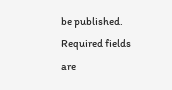be published. Required fields are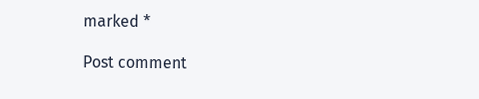marked *

Post comment